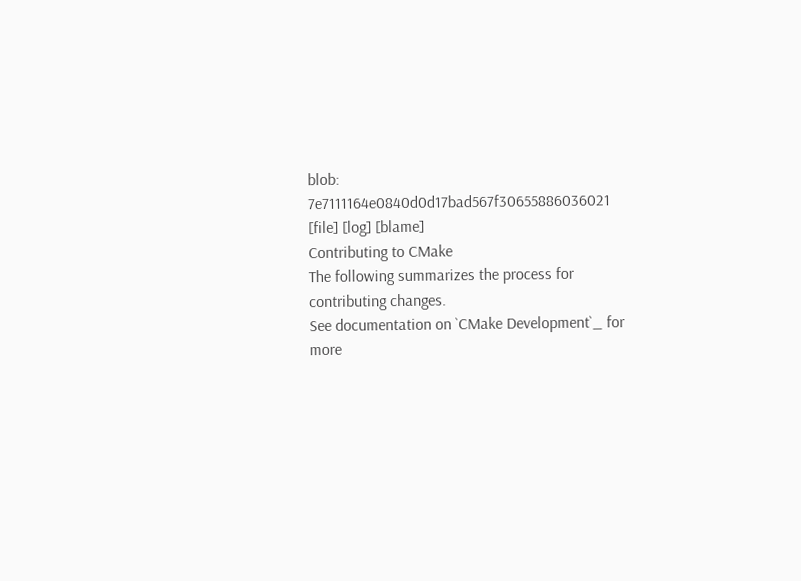blob: 7e7111164e0840d0d17bad567f30655886036021 [file] [log] [blame]
Contributing to CMake
The following summarizes the process for contributing changes.
See documentation on `CMake Development`_ for more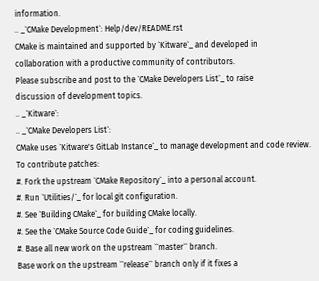information.
.. _`CMake Development`: Help/dev/README.rst
CMake is maintained and supported by `Kitware`_ and developed in
collaboration with a productive community of contributors.
Please subscribe and post to the `CMake Developers List`_ to raise
discussion of development topics.
.. _`Kitware`:
.. _`CMake Developers List`:
CMake uses `Kitware's GitLab Instance`_ to manage development and code review.
To contribute patches:
#. Fork the upstream `CMake Repository`_ into a personal account.
#. Run `Utilities/`_ for local git configuration.
#. See `Building CMake`_ for building CMake locally.
#. See the `CMake Source Code Guide`_ for coding guidelines.
#. Base all new work on the upstream ``master`` branch.
Base work on the upstream ``release`` branch only if it fixes a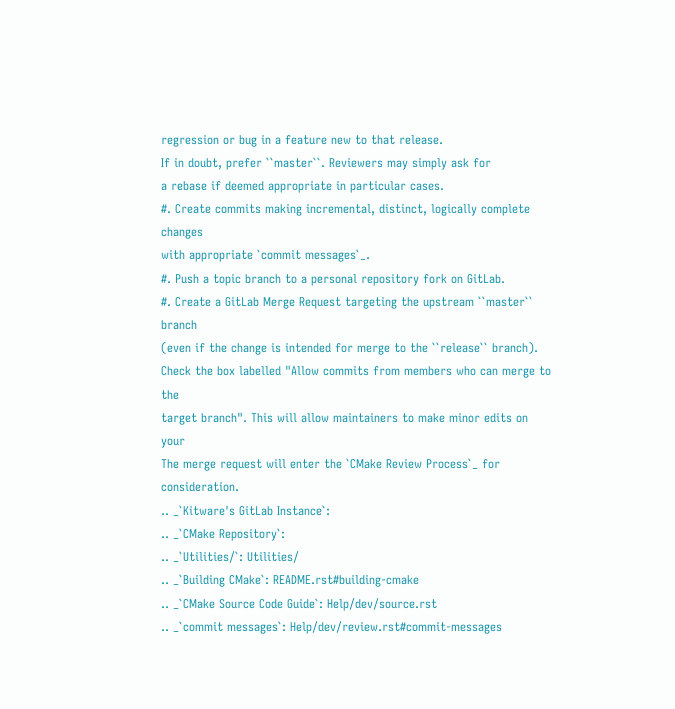regression or bug in a feature new to that release.
If in doubt, prefer ``master``. Reviewers may simply ask for
a rebase if deemed appropriate in particular cases.
#. Create commits making incremental, distinct, logically complete changes
with appropriate `commit messages`_.
#. Push a topic branch to a personal repository fork on GitLab.
#. Create a GitLab Merge Request targeting the upstream ``master`` branch
(even if the change is intended for merge to the ``release`` branch).
Check the box labelled "Allow commits from members who can merge to the
target branch". This will allow maintainers to make minor edits on your
The merge request will enter the `CMake Review Process`_ for consideration.
.. _`Kitware's GitLab Instance`:
.. _`CMake Repository`:
.. _`Utilities/`: Utilities/
.. _`Building CMake`: README.rst#building-cmake
.. _`CMake Source Code Guide`: Help/dev/source.rst
.. _`commit messages`: Help/dev/review.rst#commit-messages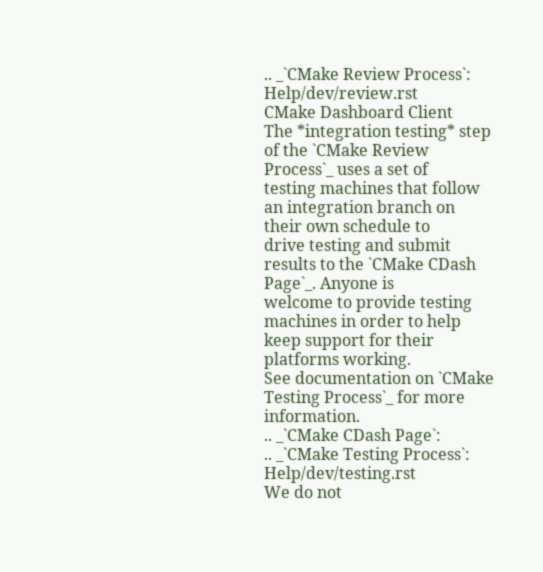.. _`CMake Review Process`: Help/dev/review.rst
CMake Dashboard Client
The *integration testing* step of the `CMake Review Process`_ uses a set of
testing machines that follow an integration branch on their own schedule to
drive testing and submit results to the `CMake CDash Page`_. Anyone is
welcome to provide testing machines in order to help keep support for their
platforms working.
See documentation on `CMake Testing Process`_ for more information.
.. _`CMake CDash Page`:
.. _`CMake Testing Process`: Help/dev/testing.rst
We do not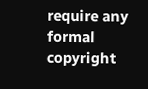require any formal copyright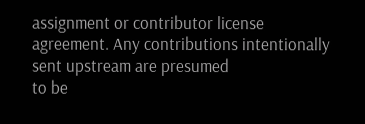assignment or contributor license
agreement. Any contributions intentionally sent upstream are presumed
to be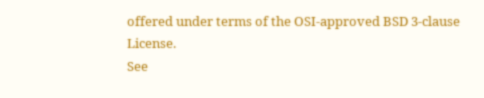offered under terms of the OSI-approved BSD 3-clause License.
See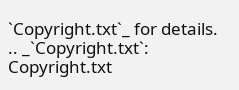`Copyright.txt`_ for details.
.. _`Copyright.txt`: Copyright.txt